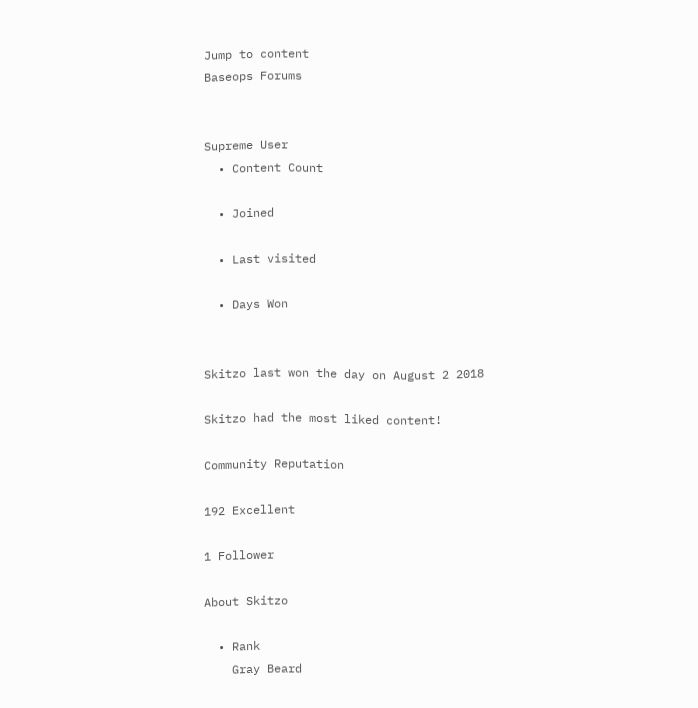Jump to content
Baseops Forums


Supreme User
  • Content Count

  • Joined

  • Last visited

  • Days Won


Skitzo last won the day on August 2 2018

Skitzo had the most liked content!

Community Reputation

192 Excellent

1 Follower

About Skitzo

  • Rank
    Gray Beard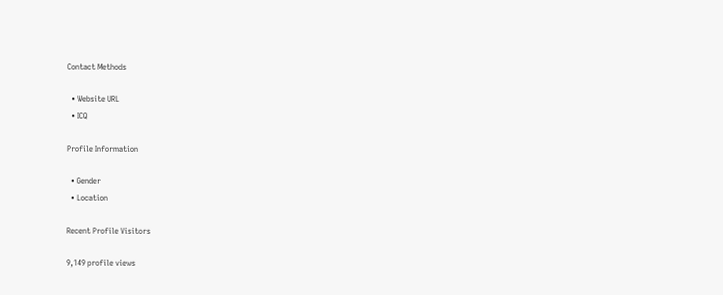Contact Methods

  • Website URL
  • ICQ

Profile Information

  • Gender
  • Location

Recent Profile Visitors

9,149 profile views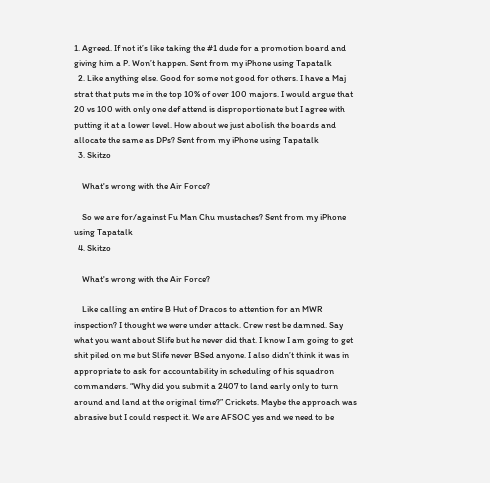1. Agreed. If not it’s like taking the #1 dude for a promotion board and giving him a P. Won’t happen. Sent from my iPhone using Tapatalk
  2. Like anything else. Good for some not good for others. I have a Maj strat that puts me in the top 10% of over 100 majors. I would argue that 20 vs 100 with only one def attend is disproportionate but I agree with putting it at a lower level. How about we just abolish the boards and allocate the same as DPs? Sent from my iPhone using Tapatalk
  3. Skitzo

    What's wrong with the Air Force?

    So we are for/against Fu Man Chu mustaches? Sent from my iPhone using Tapatalk
  4. Skitzo

    What's wrong with the Air Force?

    Like calling an entire B Hut of Dracos to attention for an MWR inspection? I thought we were under attack. Crew rest be damned. Say what you want about Slife but he never did that. I know I am going to get shit piled on me but Slife never BSed anyone. I also didn’t think it was in appropriate to ask for accountability in scheduling of his squadron commanders. “Why did you submit a 2407 to land early only to turn around and land at the original time?” Crickets. Maybe the approach was abrasive but I could respect it. We are AFSOC yes and we need to be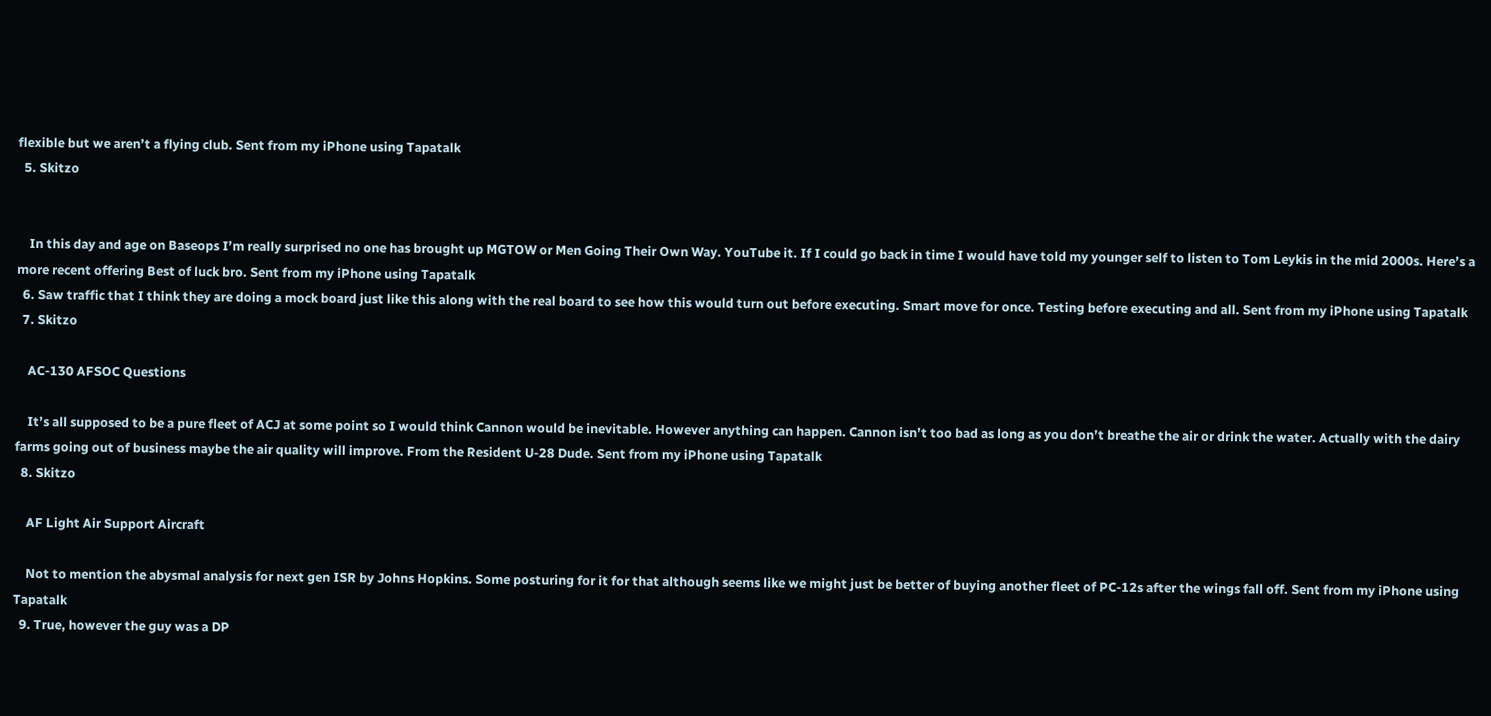flexible but we aren’t a flying club. Sent from my iPhone using Tapatalk
  5. Skitzo


    In this day and age on Baseops I’m really surprised no one has brought up MGTOW or Men Going Their Own Way. YouTube it. If I could go back in time I would have told my younger self to listen to Tom Leykis in the mid 2000s. Here’s a more recent offering Best of luck bro. Sent from my iPhone using Tapatalk
  6. Saw traffic that I think they are doing a mock board just like this along with the real board to see how this would turn out before executing. Smart move for once. Testing before executing and all. Sent from my iPhone using Tapatalk
  7. Skitzo

    AC-130 AFSOC Questions

    It’s all supposed to be a pure fleet of ACJ at some point so I would think Cannon would be inevitable. However anything can happen. Cannon isn’t too bad as long as you don’t breathe the air or drink the water. Actually with the dairy farms going out of business maybe the air quality will improve. From the Resident U-28 Dude. Sent from my iPhone using Tapatalk
  8. Skitzo

    AF Light Air Support Aircraft

    Not to mention the abysmal analysis for next gen ISR by Johns Hopkins. Some posturing for it for that although seems like we might just be better of buying another fleet of PC-12s after the wings fall off. Sent from my iPhone using Tapatalk
  9. True, however the guy was a DP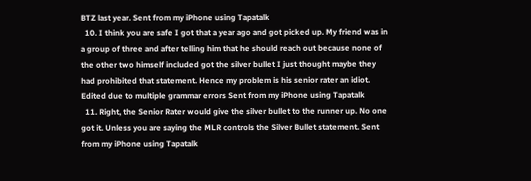BTZ last year. Sent from my iPhone using Tapatalk
  10. I think you are safe I got that a year ago and got picked up. My friend was in a group of three and after telling him that he should reach out because none of the other two himself included got the silver bullet I just thought maybe they had prohibited that statement. Hence my problem is his senior rater an idiot. Edited due to multiple grammar errors Sent from my iPhone using Tapatalk
  11. Right, the Senior Rater would give the silver bullet to the runner up. No one got it. Unless you are saying the MLR controls the Silver Bullet statement. Sent from my iPhone using Tapatalk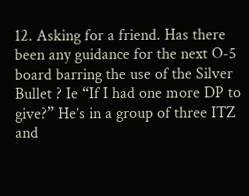12. Asking for a friend. Has there been any guidance for the next O-5 board barring the use of the Silver Bullet ? Ie “If I had one more DP to give?” He’s in a group of three ITZ and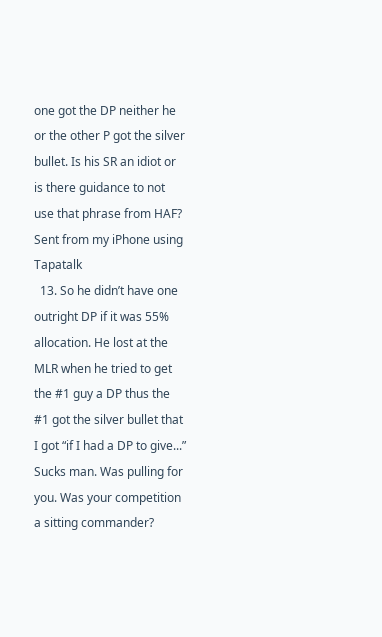one got the DP neither he or the other P got the silver bullet. Is his SR an idiot or is there guidance to not use that phrase from HAF? Sent from my iPhone using Tapatalk
  13. So he didn’t have one outright DP if it was 55% allocation. He lost at the MLR when he tried to get the #1 guy a DP thus the #1 got the silver bullet that I got “if I had a DP to give...” Sucks man. Was pulling for you. Was your competition a sitting commander?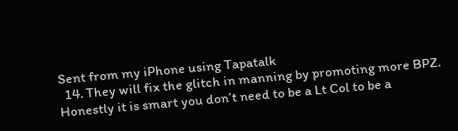Sent from my iPhone using Tapatalk
  14. They will fix the glitch in manning by promoting more BPZ. Honestly it is smart you don’t need to be a Lt Col to be a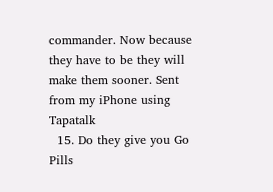commander. Now because they have to be they will make them sooner. Sent from my iPhone using Tapatalk
  15. Do they give you Go Pills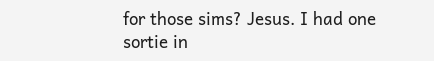for those sims? Jesus. I had one sortie in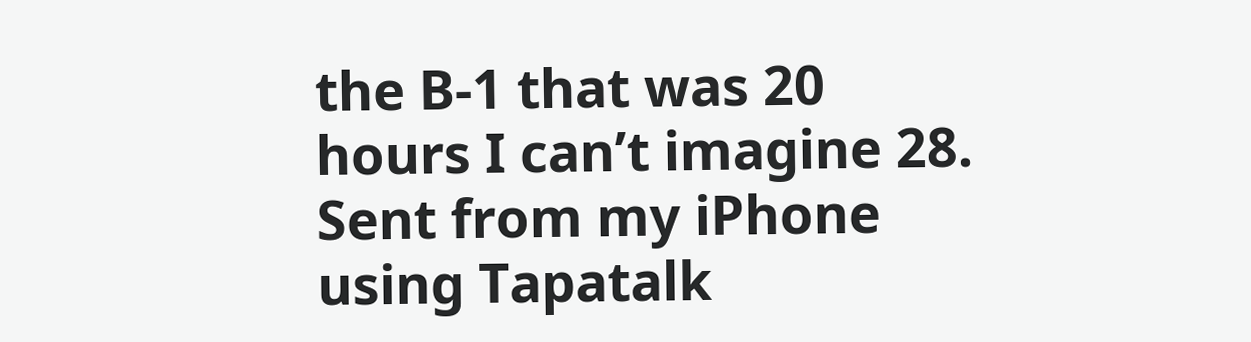the B-1 that was 20 hours I can’t imagine 28. Sent from my iPhone using Tapatalk